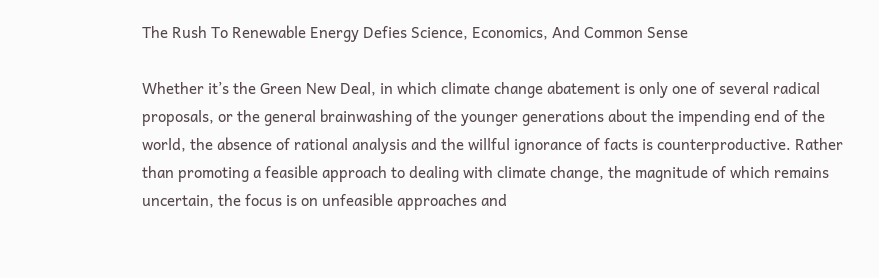The Rush To Renewable Energy Defies Science, Economics, And Common Sense

Whether it’s the Green New Deal, in which climate change abatement is only one of several radical proposals, or the general brainwashing of the younger generations about the impending end of the world, the absence of rational analysis and the willful ignorance of facts is counterproductive. Rather than promoting a feasible approach to dealing with climate change, the magnitude of which remains uncertain, the focus is on unfeasible approaches and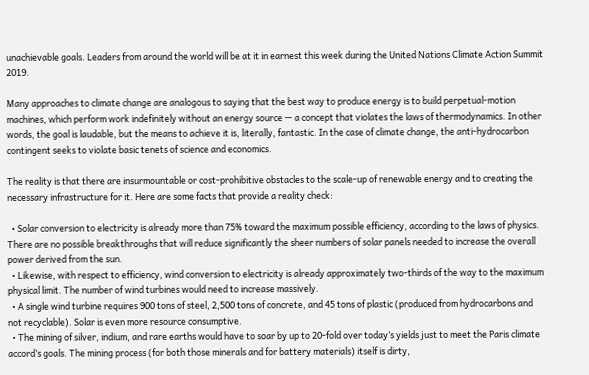unachievable goals. Leaders from around the world will be at it in earnest this week during the United Nations Climate Action Summit 2019.

Many approaches to climate change are analogous to saying that the best way to produce energy is to build perpetual-motion machines, which perform work indefinitely without an energy source — a concept that violates the laws of thermodynamics. In other words, the goal is laudable, but the means to achieve it is, literally, fantastic. In the case of climate change, the anti-hydrocarbon contingent seeks to violate basic tenets of science and economics.

The reality is that there are insurmountable or cost-prohibitive obstacles to the scale-up of renewable energy and to creating the necessary infrastructure for it. Here are some facts that provide a reality check:

  • Solar conversion to electricity is already more than 75% toward the maximum possible efficiency, according to the laws of physics. There are no possible breakthroughs that will reduce significantly the sheer numbers of solar panels needed to increase the overall power derived from the sun.
  • Likewise, with respect to efficiency, wind conversion to electricity is already approximately two-thirds of the way to the maximum physical limit. The number of wind turbines would need to increase massively.
  • A single wind turbine requires 900 tons of steel, 2,500 tons of concrete, and 45 tons of plastic (produced from hydrocarbons and not recyclable). Solar is even more resource consumptive.
  • The mining of silver, indium, and rare earths would have to soar by up to 20-fold over today’s yields just to meet the Paris climate accord’s goals. The mining process (for both those minerals and for battery materials) itself is dirty,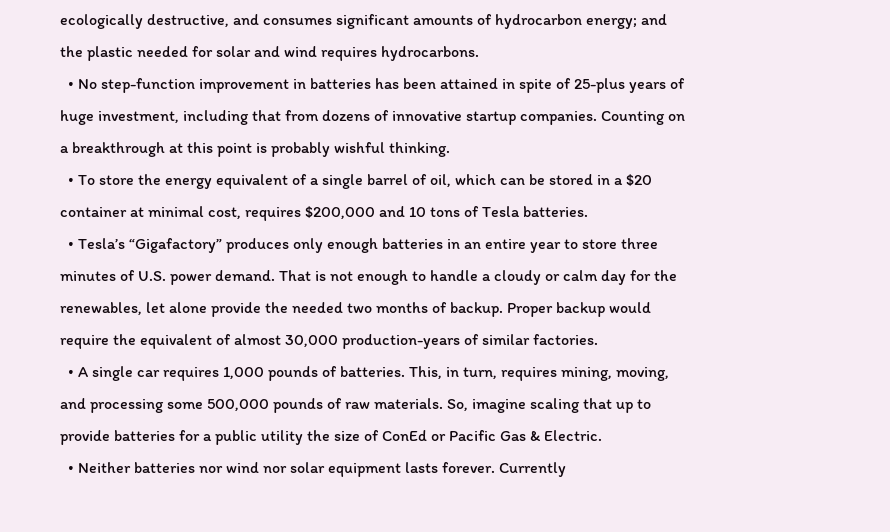ecologically destructive, and consumes significant amounts of hydrocarbon energy; and the plastic needed for solar and wind requires hydrocarbons.
  • No step-function improvement in batteries has been attained in spite of 25-plus years of huge investment, including that from dozens of innovative startup companies. Counting on a breakthrough at this point is probably wishful thinking.
  • To store the energy equivalent of a single barrel of oil, which can be stored in a $20 container at minimal cost, requires $200,000 and 10 tons of Tesla batteries.
  • Tesla’s “Gigafactory” produces only enough batteries in an entire year to store three minutes of U.S. power demand. That is not enough to handle a cloudy or calm day for the renewables, let alone provide the needed two months of backup. Proper backup would require the equivalent of almost 30,000 production-years of similar factories.
  • A single car requires 1,000 pounds of batteries. This, in turn, requires mining, moving, and processing some 500,000 pounds of raw materials. So, imagine scaling that up to provide batteries for a public utility the size of ConEd or Pacific Gas & Electric.
  • Neither batteries nor wind nor solar equipment lasts forever. Currently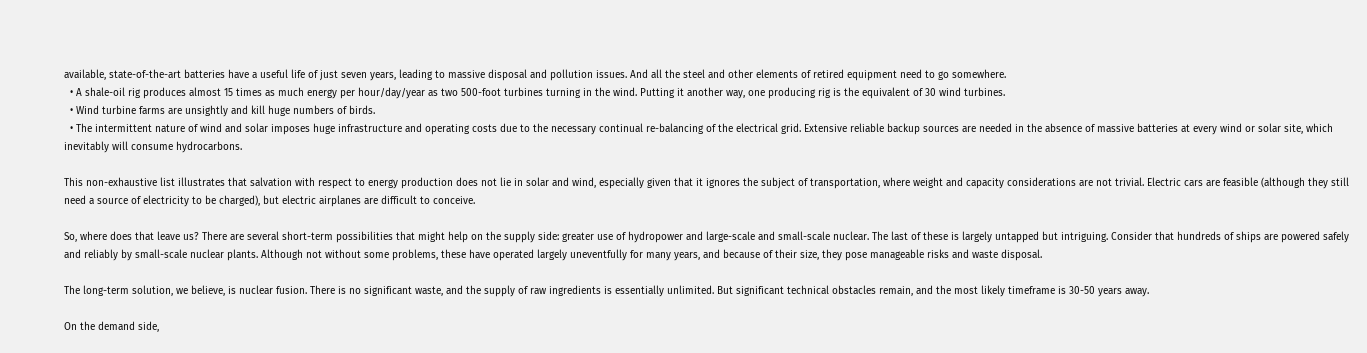available, state-of-the-art batteries have a useful life of just seven years, leading to massive disposal and pollution issues. And all the steel and other elements of retired equipment need to go somewhere.
  • A shale-oil rig produces almost 15 times as much energy per hour/day/year as two 500-foot turbines turning in the wind. Putting it another way, one producing rig is the equivalent of 30 wind turbines.
  • Wind turbine farms are unsightly and kill huge numbers of birds.
  • The intermittent nature of wind and solar imposes huge infrastructure and operating costs due to the necessary continual re-balancing of the electrical grid. Extensive reliable backup sources are needed in the absence of massive batteries at every wind or solar site, which inevitably will consume hydrocarbons.

This non-exhaustive list illustrates that salvation with respect to energy production does not lie in solar and wind, especially given that it ignores the subject of transportation, where weight and capacity considerations are not trivial. Electric cars are feasible (although they still need a source of electricity to be charged), but electric airplanes are difficult to conceive.

So, where does that leave us? There are several short-term possibilities that might help on the supply side: greater use of hydropower and large-scale and small-scale nuclear. The last of these is largely untapped but intriguing. Consider that hundreds of ships are powered safely and reliably by small-scale nuclear plants. Although not without some problems, these have operated largely uneventfully for many years, and because of their size, they pose manageable risks and waste disposal.

The long-term solution, we believe, is nuclear fusion. There is no significant waste, and the supply of raw ingredients is essentially unlimited. But significant technical obstacles remain, and the most likely timeframe is 30-50 years away.

On the demand side,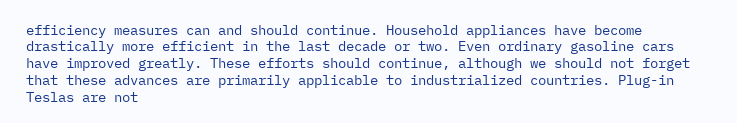efficiency measures can and should continue. Household appliances have become drastically more efficient in the last decade or two. Even ordinary gasoline cars have improved greatly. These efforts should continue, although we should not forget that these advances are primarily applicable to industrialized countries. Plug-in Teslas are not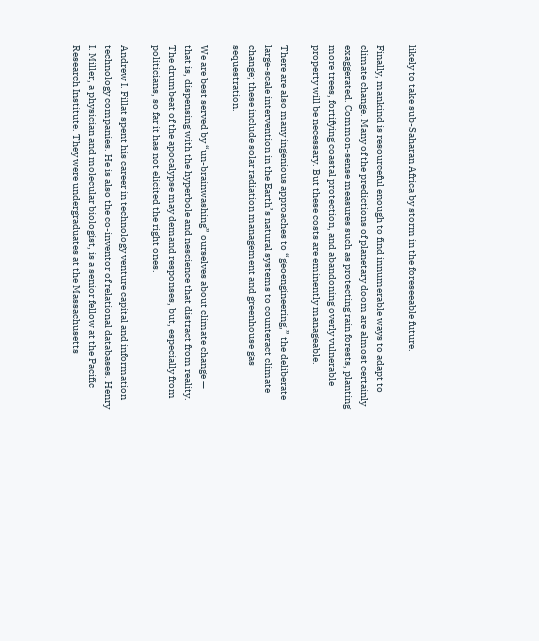likely to take sub-Saharan Africa by storm in the foreseeable future.

Finally, mankind is resourceful enough to find innumerable ways to adapt to climate change. Many of the predictions of planetary doom are almost certainly exaggerated. Common-sense measures such as protecting rain forests, planting more trees, fortifying coastal protection, and abandoning overly vulnerable property will be necessary. But these costs are eminently manageable.

There are also many ingenious approaches to “geoengineering,” the deliberate large-scale intervention in the Earth’s natural systems to counteract climate change; these include solar radiation management and greenhouse gas sequestration.

We are best served by “un-brainwashing” ourselves about climate change — that is, dispensing with the hyperbole and nescience that distract from reality. The drumbeat of the apocalypse may demand responses, but, especially from politicians, so far it has not elicited the right ones.

Andrew I. Fillat spent his career in technology venture capital and information technology companies. He is also the co-inventor of relational databases. Henry I. Miller, a physician and molecular biologist, is a senior fellow at the Pacific Research Institute. They were undergraduates at the Massachusetts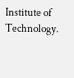Institute of Technology.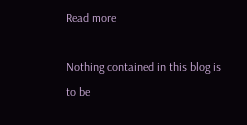Read more

Nothing contained in this blog is to be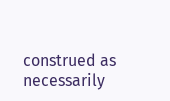construed as necessarily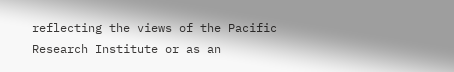reflecting the views of the Pacific Research Institute or as an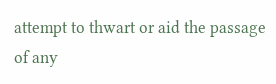attempt to thwart or aid the passage of any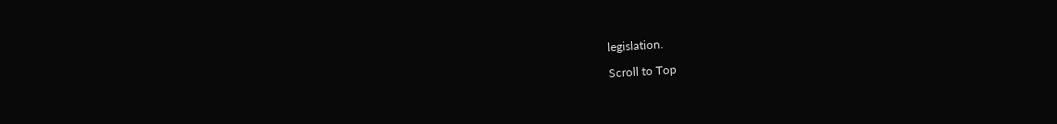legislation.

Scroll to Top